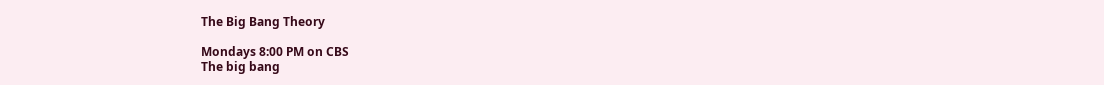The Big Bang Theory

Mondays 8:00 PM on CBS
The big bang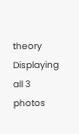theory
Displaying all 3 photos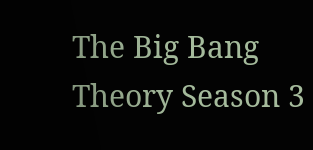The Big Bang Theory Season 3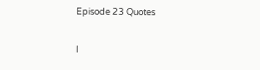Episode 23 Quotes

I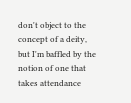don't object to the concept of a deity, but I'm baffled by the notion of one that takes attendance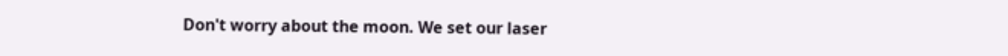Don't worry about the moon. We set our laser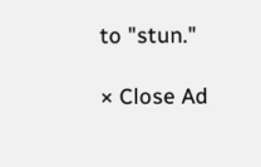to "stun."

× Close Ad